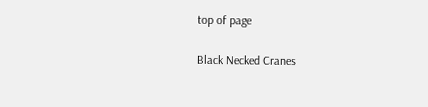top of page

Black Necked Cranes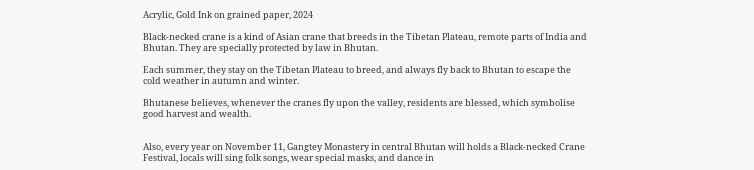Acrylic, Gold Ink on grained paper, 2024

Black-necked crane is a kind of Asian crane that breeds in the Tibetan Plateau, remote parts of India and Bhutan. They are specially protected by law in Bhutan.

Each summer, they stay on the Tibetan Plateau to breed, and always fly back to Bhutan to escape the cold weather in autumn and winter.

Bhutanese believes, whenever the cranes fly upon the valley, residents are blessed, which symbolise good harvest and wealth.


Also, every year on November 11, Gangtey Monastery in central Bhutan will holds a Black-necked Crane Festival, locals will sing folk songs, wear special masks, and dance in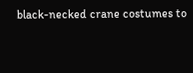black-necked crane costumes to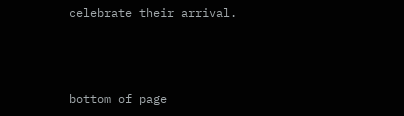celebrate their arrival.



bottom of page